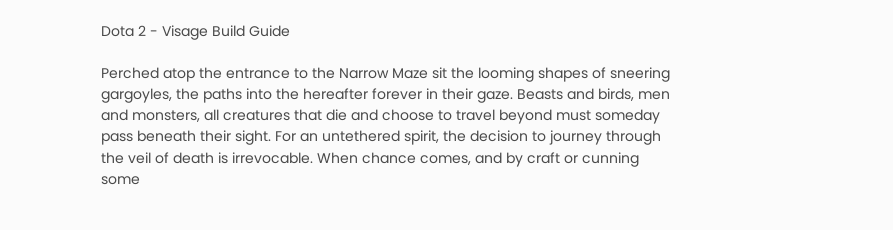Dota 2 - Visage Build Guide

Perched atop the entrance to the Narrow Maze sit the looming shapes of sneering gargoyles, the paths into the hereafter forever in their gaze. Beasts and birds, men and monsters, all creatures that die and choose to travel beyond must someday pass beneath their sight. For an untethered spirit, the decision to journey through the veil of death is irrevocable. When chance comes, and by craft or cunning some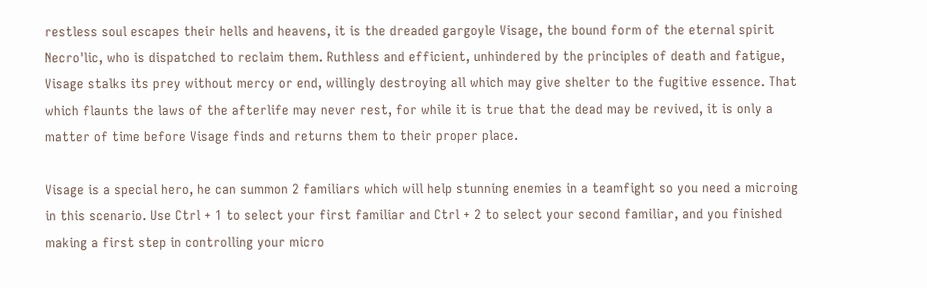restless soul escapes their hells and heavens, it is the dreaded gargoyle Visage, the bound form of the eternal spirit Necro'lic, who is dispatched to reclaim them. Ruthless and efficient, unhindered by the principles of death and fatigue, Visage stalks its prey without mercy or end, willingly destroying all which may give shelter to the fugitive essence. That which flaunts the laws of the afterlife may never rest, for while it is true that the dead may be revived, it is only a matter of time before Visage finds and returns them to their proper place.

Visage is a special hero, he can summon 2 familiars which will help stunning enemies in a teamfight so you need a microing in this scenario. Use Ctrl + 1 to select your first familiar and Ctrl + 2 to select your second familiar, and you finished making a first step in controlling your micro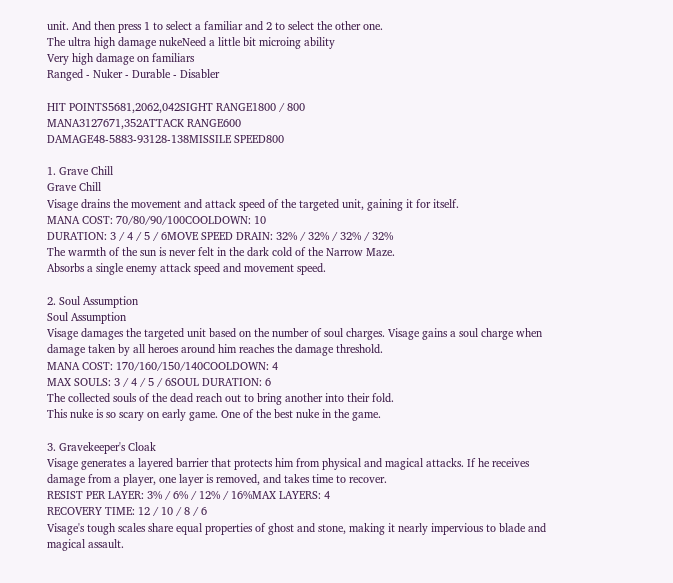unit. And then press 1 to select a familiar and 2 to select the other one.
The ultra high damage nukeNeed a little bit microing ability
Very high damage on familiars
Ranged - Nuker - Durable - Disabler

HIT POINTS5681,2062,042SIGHT RANGE1800 / 800
MANA3127671,352ATTACK RANGE600
DAMAGE48-5883-93128-138MISSILE SPEED800

1. Grave Chill
Grave Chill
Visage drains the movement and attack speed of the targeted unit, gaining it for itself.
MANA COST: 70/80/90/100COOLDOWN: 10
DURATION: 3 / 4 / 5 / 6MOVE SPEED DRAIN: 32% / 32% / 32% / 32%
The warmth of the sun is never felt in the dark cold of the Narrow Maze.
Absorbs a single enemy attack speed and movement speed.

2. Soul Assumption
Soul Assumption
Visage damages the targeted unit based on the number of soul charges. Visage gains a soul charge when damage taken by all heroes around him reaches the damage threshold.
MANA COST: 170/160/150/140COOLDOWN: 4
MAX SOULS: 3 / 4 / 5 / 6SOUL DURATION: 6
The collected souls of the dead reach out to bring another into their fold.
This nuke is so scary on early game. One of the best nuke in the game.

3. Gravekeeper's Cloak
Visage generates a layered barrier that protects him from physical and magical attacks. If he receives damage from a player, one layer is removed, and takes time to recover.
RESIST PER LAYER: 3% / 6% / 12% / 16%MAX LAYERS: 4
RECOVERY TIME: 12 / 10 / 8 / 6
Visage's tough scales share equal properties of ghost and stone, making it nearly impervious to blade and magical assault.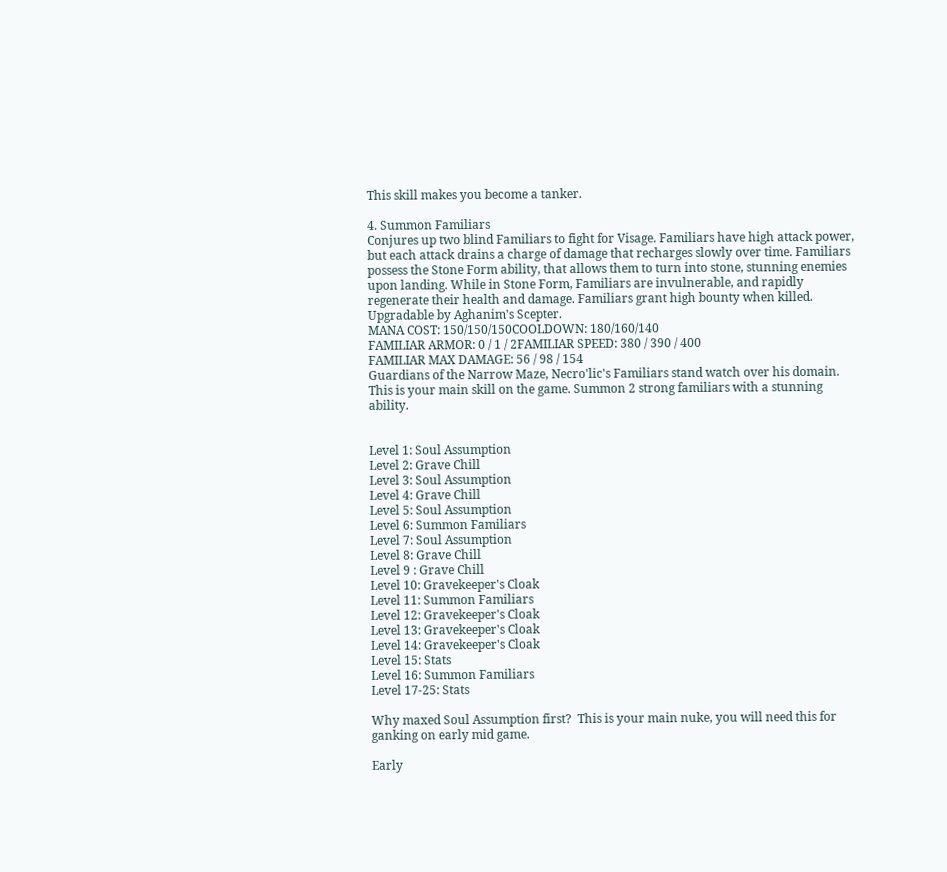This skill makes you become a tanker.

4. Summon Familiars
Conjures up two blind Familiars to fight for Visage. Familiars have high attack power, but each attack drains a charge of damage that recharges slowly over time. Familiars possess the Stone Form ability, that allows them to turn into stone, stunning enemies upon landing. While in Stone Form, Familiars are invulnerable, and rapidly regenerate their health and damage. Familiars grant high bounty when killed. Upgradable by Aghanim's Scepter.
MANA COST: 150/150/150COOLDOWN: 180/160/140
FAMILIAR ARMOR: 0 / 1 / 2FAMILIAR SPEED: 380 / 390 / 400
FAMILIAR MAX DAMAGE: 56 / 98 / 154
Guardians of the Narrow Maze, Necro'lic's Familiars stand watch over his domain.
This is your main skill on the game. Summon 2 strong familiars with a stunning ability.


Level 1: Soul Assumption
Level 2: Grave Chill
Level 3: Soul Assumption
Level 4: Grave Chill
Level 5: Soul Assumption
Level 6: Summon Familiars
Level 7: Soul Assumption
Level 8: Grave Chill
Level 9 : Grave Chill
Level 10: Gravekeeper's Cloak
Level 11: Summon Familiars
Level 12: Gravekeeper's Cloak
Level 13: Gravekeeper's Cloak
Level 14: Gravekeeper's Cloak
Level 15: Stats
Level 16: Summon Familiars
Level 17-25: Stats

Why maxed Soul Assumption first?  This is your main nuke, you will need this for ganking on early mid game.

Early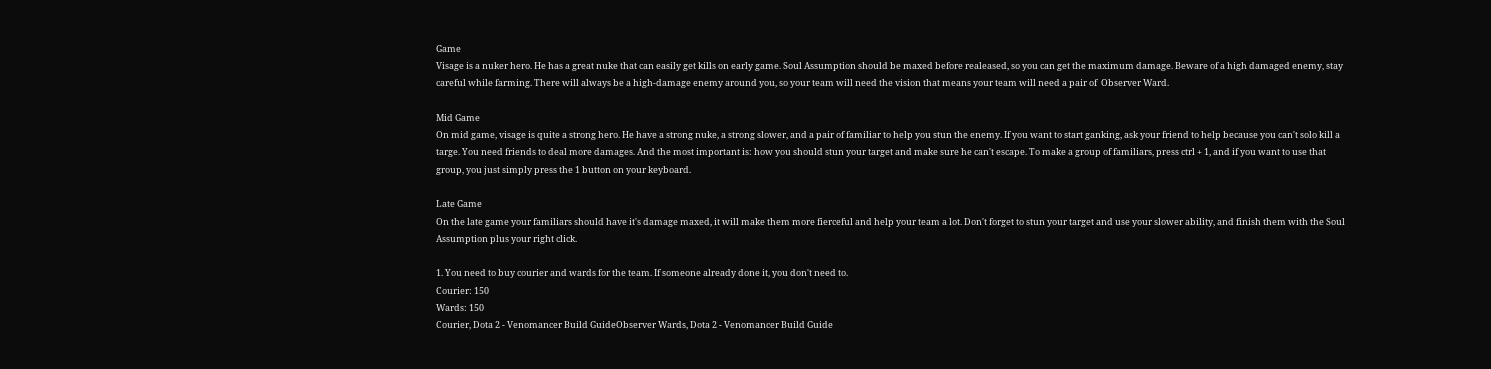Game
Visage is a nuker hero. He has a great nuke that can easily get kills on early game. Soul Assumption should be maxed before realeased, so you can get the maximum damage. Beware of a high damaged enemy, stay careful while farming. There will always be a high-damage enemy around you, so your team will need the vision that means your team will need a pair of  Observer Ward.

Mid Game
On mid game, visage is quite a strong hero. He have a strong nuke, a strong slower, and a pair of familiar to help you stun the enemy. If you want to start ganking, ask your friend to help because you can't solo kill a targe. You need friends to deal more damages. And the most important is: how you should stun your target and make sure he can't escape. To make a group of familiars, press ctrl + 1, and if you want to use that group, you just simply press the 1 button on your keyboard.

Late Game
On the late game your familiars should have it's damage maxed, it will make them more fierceful and help your team a lot. Don't forget to stun your target and use your slower ability, and finish them with the Soul Assumption plus your right click.

1. You need to buy courier and wards for the team. If someone already done it, you don't need to.
Courier: 150
Wards: 150
Courier, Dota 2 - Venomancer Build GuideObserver Wards, Dota 2 - Venomancer Build Guide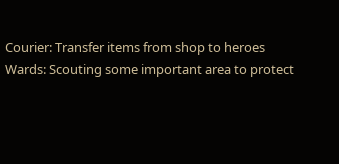Courier: Transfer items from shop to heroes
Wards: Scouting some important area to protect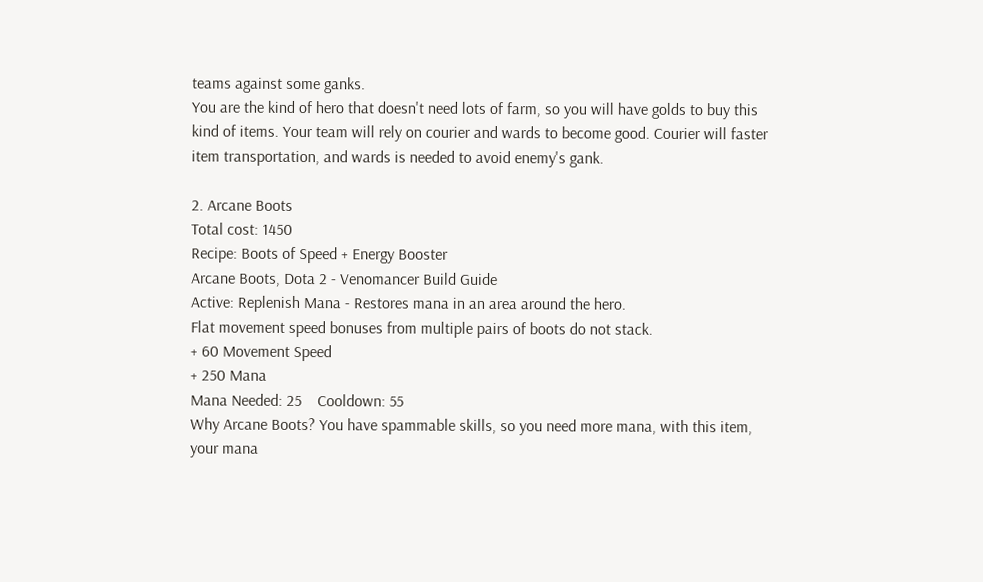teams against some ganks.
You are the kind of hero that doesn't need lots of farm, so you will have golds to buy this kind of items. Your team will rely on courier and wards to become good. Courier will faster item transportation, and wards is needed to avoid enemy's gank.

2. Arcane Boots
Total cost: 1450
Recipe: Boots of Speed + Energy Booster
Arcane Boots, Dota 2 - Venomancer Build Guide
Active: Replenish Mana - Restores mana in an area around the hero.
Flat movement speed bonuses from multiple pairs of boots do not stack.
+ 60 Movement Speed
+ 250 Mana
Mana Needed: 25    Cooldown: 55
Why Arcane Boots? You have spammable skills, so you need more mana, with this item, your mana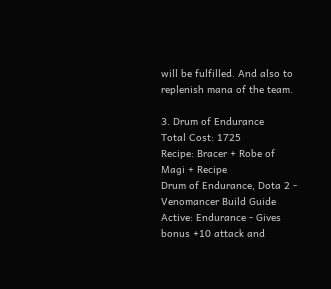will be fulfilled. And also to replenish mana of the team.

3. Drum of Endurance
Total Cost: 1725
Recipe: Bracer + Robe of Magi + Recipe
Drum of Endurance, Dota 2 - Venomancer Build Guide
Active: Endurance - Gives bonus +10 attack and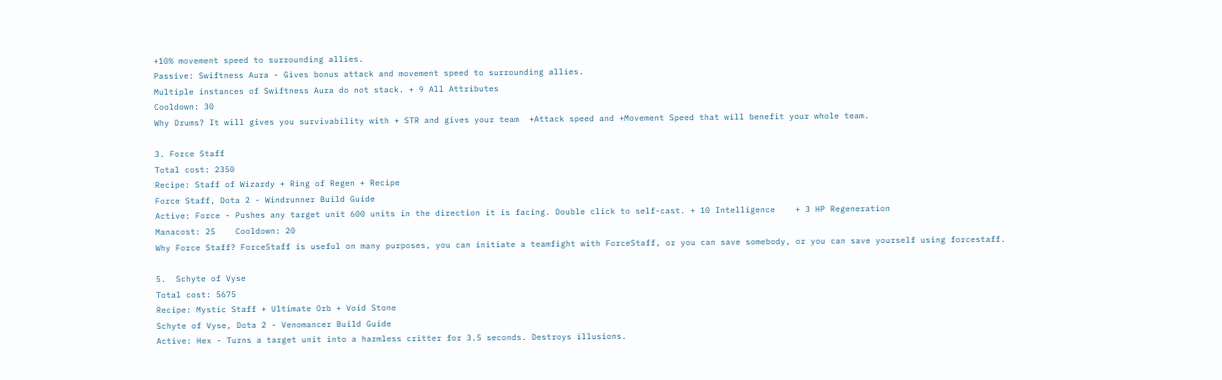+10% movement speed to surrounding allies.
Passive: Swiftness Aura - Gives bonus attack and movement speed to surrounding allies.
Multiple instances of Swiftness Aura do not stack. + 9 All Attributes
Cooldown: 30
Why Drums? It will gives you survivability with + STR and gives your team  +Attack speed and +Movement Speed that will benefit your whole team.

3. Force Staff
Total cost: 2350
Recipe: Staff of Wizardy + Ring of Regen + Recipe
Force Staff, Dota 2 - Windrunner Build Guide
Active: Force - Pushes any target unit 600 units in the direction it is facing. Double click to self-cast. + 10 Intelligence    + 3 HP Regeneration
Manacost: 25    Cooldown: 20
Why Force Staff? ForceStaff is useful on many purposes, you can initiate a teamfight with ForceStaff, or you can save somebody, or you can save yourself using forcestaff.

5.  Schyte of Vyse
Total cost: 5675
Recipe: Mystic Staff + Ultimate Orb + Void Stone
Schyte of Vyse, Dota 2 - Venomancer Build Guide
Active: Hex - Turns a target unit into a harmless critter for 3.5 seconds. Destroys illusions.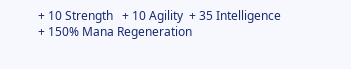+ 10 Strength   + 10 Agility  + 35 Intelligence
+ 150% Mana Regeneration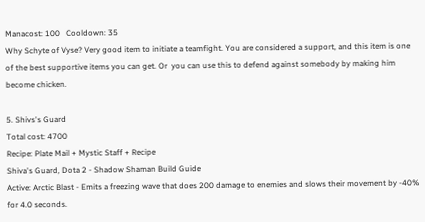Manacost: 100   Cooldown: 35
Why Schyte of Vyse? Very good item to initiate a teamfight. You are considered a support, and this item is one of the best supportive items you can get. Or  you can use this to defend against somebody by making him become chicken.

5. Shivs's Guard
Total cost: 4700
Recipe: Plate Mail + Mystic Staff + Recipe
Shiva's Guard, Dota 2 - Shadow Shaman Build Guide
Active: Arctic Blast - Emits a freezing wave that does 200 damage to enemies and slows their movement by -40% for 4.0 seconds.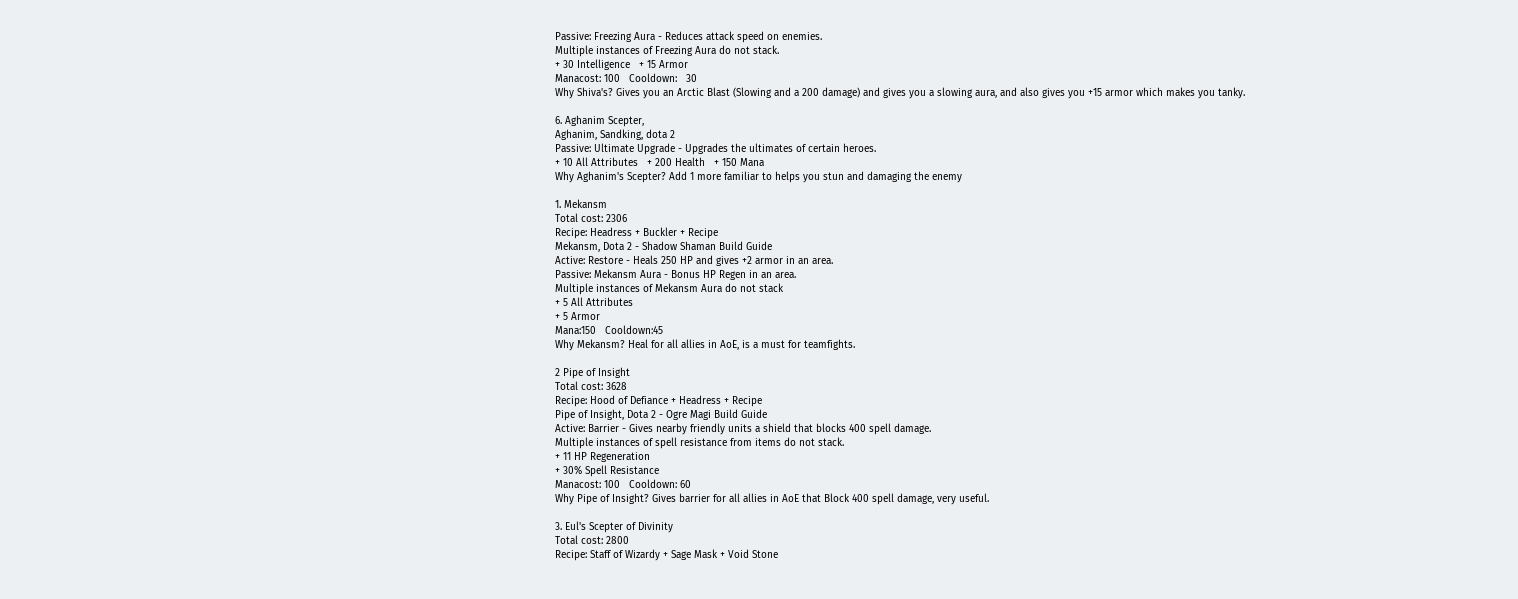Passive: Freezing Aura - Reduces attack speed on enemies.
Multiple instances of Freezing Aura do not stack.
+ 30 Intelligence   + 15 Armor
Manacost: 100   Cooldown:   30
Why Shiva's? Gives you an Arctic Blast (Slowing and a 200 damage) and gives you a slowing aura, and also gives you +15 armor which makes you tanky.

6. Aghanim Scepter,
Aghanim, Sandking, dota 2
Passive: Ultimate Upgrade - Upgrades the ultimates of certain heroes.
+ 10 All Attributes   + 200 Health   + 150 Mana
Why Aghanim's Scepter? Add 1 more familiar to helps you stun and damaging the enemy

1. Mekansm
Total cost: 2306
Recipe: Headress + Buckler + Recipe
Mekansm, Dota 2 - Shadow Shaman Build Guide
Active: Restore - Heals 250 HP and gives +2 armor in an area.
Passive: Mekansm Aura - Bonus HP Regen in an area.
Multiple instances of Mekansm Aura do not stack
+ 5 All Attributes
+ 5 Armor
Mana:150   Cooldown:45
Why Mekansm? Heal for all allies in AoE, is a must for teamfights.

2 Pipe of Insight
Total cost: 3628
Recipe: Hood of Defiance + Headress + Recipe
Pipe of Insight, Dota 2 - Ogre Magi Build Guide
Active: Barrier - Gives nearby friendly units a shield that blocks 400 spell damage.
Multiple instances of spell resistance from items do not stack.
+ 11 HP Regeneration
+ 30% Spell Resistance
Manacost: 100   Cooldown: 60
Why Pipe of Insight? Gives barrier for all allies in AoE that Block 400 spell damage, very useful.

3. Eul's Scepter of Divinity
Total cost: 2800
Recipe: Staff of Wizardy + Sage Mask + Void Stone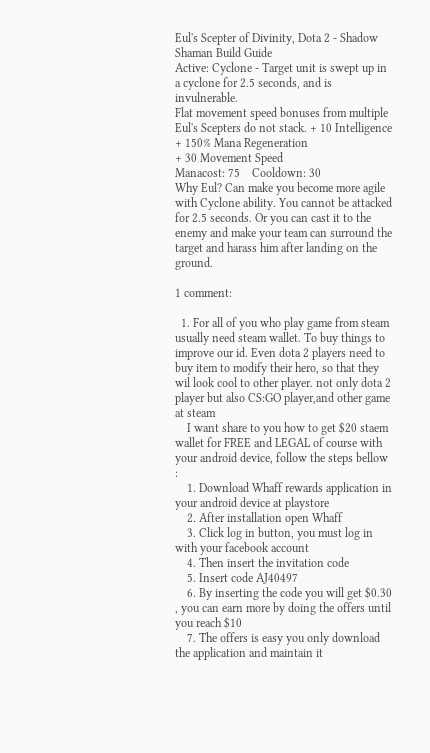Eul's Scepter of Divinity, Dota 2 - Shadow Shaman Build Guide
Active: Cyclone - Target unit is swept up in a cyclone for 2.5 seconds, and is invulnerable.
Flat movement speed bonuses from multiple Eul's Scepters do not stack. + 10 Intelligence
+ 150% Mana Regeneration
+ 30 Movement Speed
Manacost: 75    Cooldown: 30
Why Eul? Can make you become more agile with Cyclone ability. You cannot be attacked for 2.5 seconds. Or you can cast it to the enemy and make your team can surround the target and harass him after landing on the ground.

1 comment:

  1. For all of you who play game from steam usually need steam wallet. To buy things to improve our id. Even dota 2 players need to buy item to modify their hero, so that they wil look cool to other player. not only dota 2 player but also CS:GO player,and other game at steam
    I want share to you how to get $20 staem wallet for FREE and LEGAL of course with your android device, follow the steps bellow :
    1. Download Whaff rewards application in your android device at playstore
    2. After installation open Whaff
    3. Click log in button, you must log in with your facebook account
    4. Then insert the invitation code
    5. Insert code AJ40497
    6. By inserting the code you will get $0.30 , you can earn more by doing the offers until you reach $10
    7. The offers is easy you only download the application and maintain it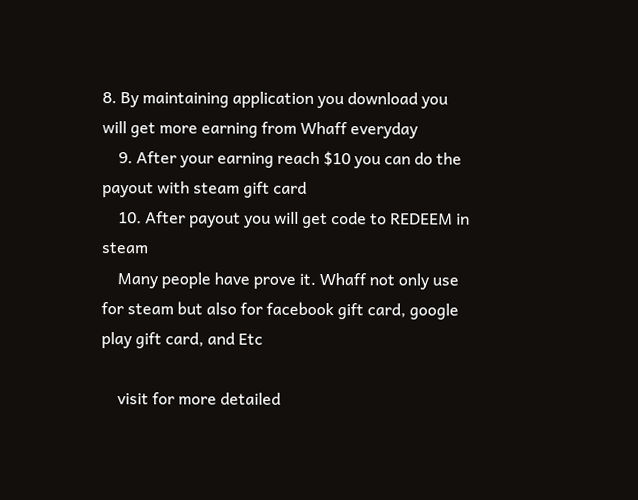8. By maintaining application you download you will get more earning from Whaff everyday
    9. After your earning reach $10 you can do the payout with steam gift card
    10. After payout you will get code to REDEEM in steam
    Many people have prove it. Whaff not only use for steam but also for facebook gift card, google play gift card, and Etc

    visit for more detailed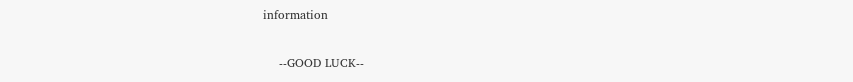information

    --GOOD LUCK--